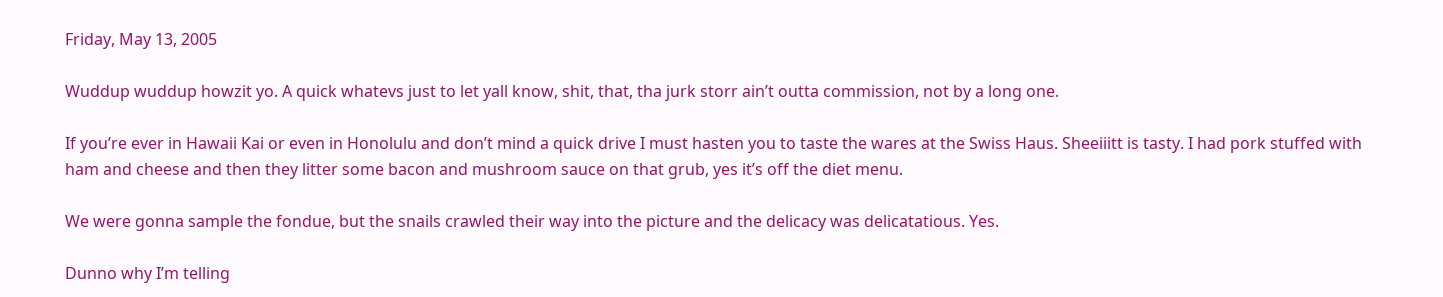Friday, May 13, 2005

Wuddup wuddup howzit yo. A quick whatevs just to let yall know, shit, that, tha jurk storr ain’t outta commission, not by a long one.

If you’re ever in Hawaii Kai or even in Honolulu and don’t mind a quick drive I must hasten you to taste the wares at the Swiss Haus. Sheeiiitt is tasty. I had pork stuffed with ham and cheese and then they litter some bacon and mushroom sauce on that grub, yes it’s off the diet menu.

We were gonna sample the fondue, but the snails crawled their way into the picture and the delicacy was delicatatious. Yes.

Dunno why I’m telling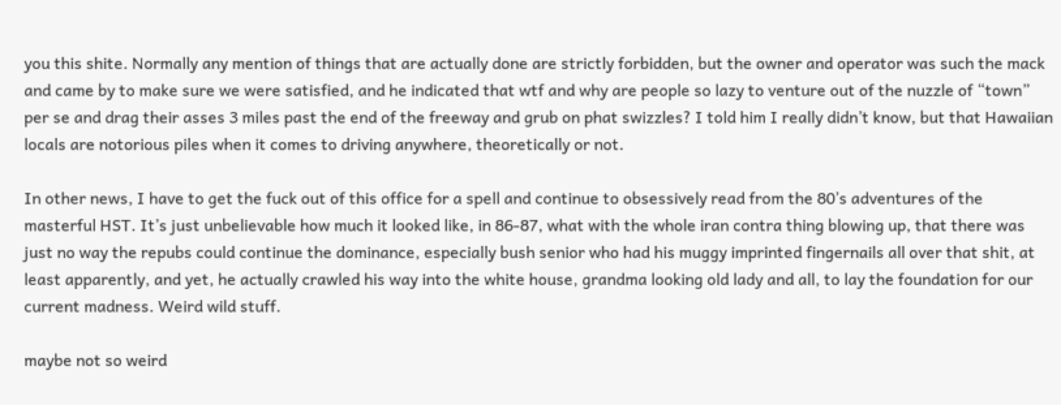you this shite. Normally any mention of things that are actually done are strictly forbidden, but the owner and operator was such the mack and came by to make sure we were satisfied, and he indicated that wtf and why are people so lazy to venture out of the nuzzle of “town” per se and drag their asses 3 miles past the end of the freeway and grub on phat swizzles? I told him I really didn’t know, but that Hawaiian locals are notorious piles when it comes to driving anywhere, theoretically or not.

In other news, I have to get the fuck out of this office for a spell and continue to obsessively read from the 80’s adventures of the masterful HST. It’s just unbelievable how much it looked like, in 86-87, what with the whole iran contra thing blowing up, that there was just no way the repubs could continue the dominance, especially bush senior who had his muggy imprinted fingernails all over that shit, at least apparently, and yet, he actually crawled his way into the white house, grandma looking old lady and all, to lay the foundation for our current madness. Weird wild stuff.

maybe not so weird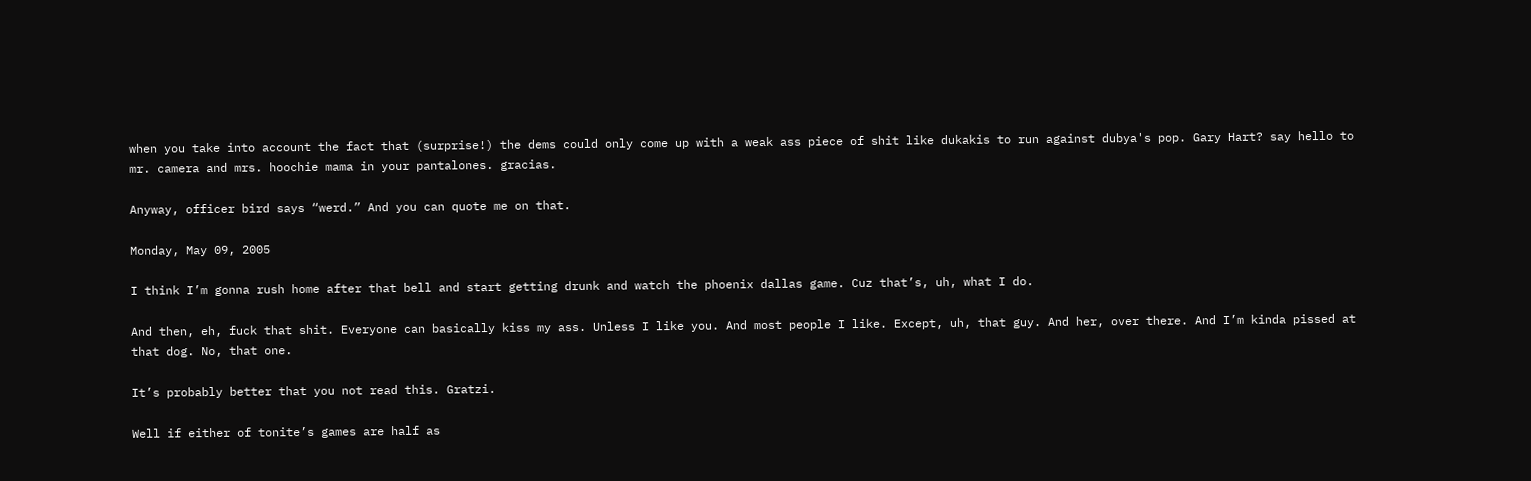when you take into account the fact that (surprise!) the dems could only come up with a weak ass piece of shit like dukakis to run against dubya's pop. Gary Hart? say hello to mr. camera and mrs. hoochie mama in your pantalones. gracias.

Anyway, officer bird says “werd.” And you can quote me on that.

Monday, May 09, 2005

I think I’m gonna rush home after that bell and start getting drunk and watch the phoenix dallas game. Cuz that’s, uh, what I do.

And then, eh, fuck that shit. Everyone can basically kiss my ass. Unless I like you. And most people I like. Except, uh, that guy. And her, over there. And I’m kinda pissed at that dog. No, that one.

It’s probably better that you not read this. Gratzi.

Well if either of tonite’s games are half as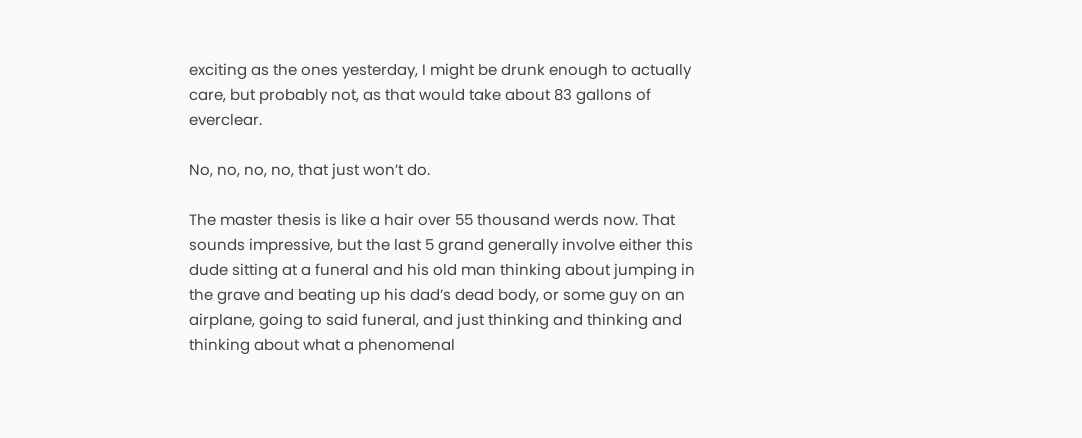exciting as the ones yesterday, I might be drunk enough to actually care, but probably not, as that would take about 83 gallons of everclear.

No, no, no, no, that just won’t do.

The master thesis is like a hair over 55 thousand werds now. That sounds impressive, but the last 5 grand generally involve either this dude sitting at a funeral and his old man thinking about jumping in the grave and beating up his dad’s dead body, or some guy on an airplane, going to said funeral, and just thinking and thinking and thinking about what a phenomenal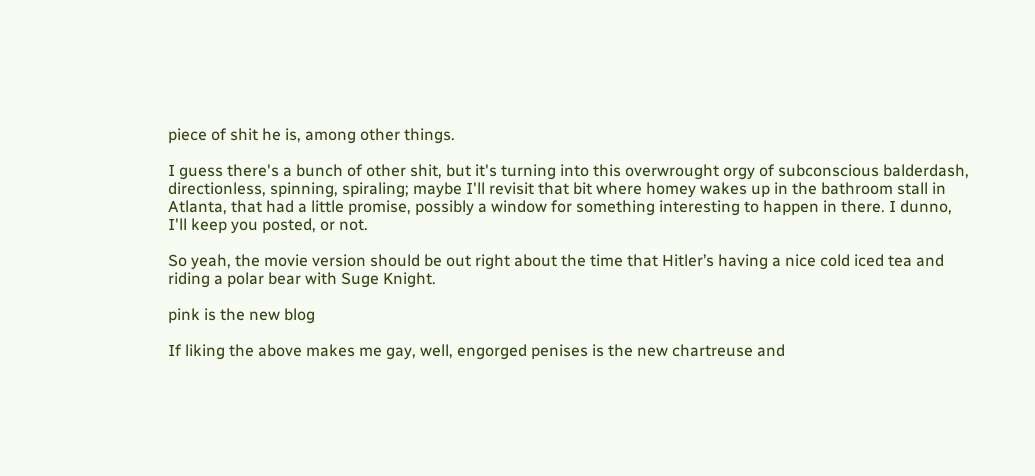piece of shit he is, among other things.

I guess there's a bunch of other shit, but it's turning into this overwrought orgy of subconscious balderdash, directionless, spinning, spiraling; maybe I'll revisit that bit where homey wakes up in the bathroom stall in Atlanta, that had a little promise, possibly a window for something interesting to happen in there. I dunno, I'll keep you posted, or not.

So yeah, the movie version should be out right about the time that Hitler’s having a nice cold iced tea and riding a polar bear with Suge Knight.

pink is the new blog

If liking the above makes me gay, well, engorged penises is the new chartreuse and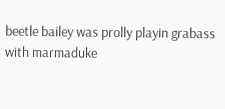beetle bailey was prolly playin grabass with marmaduke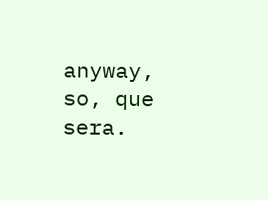anyway, so, que sera.